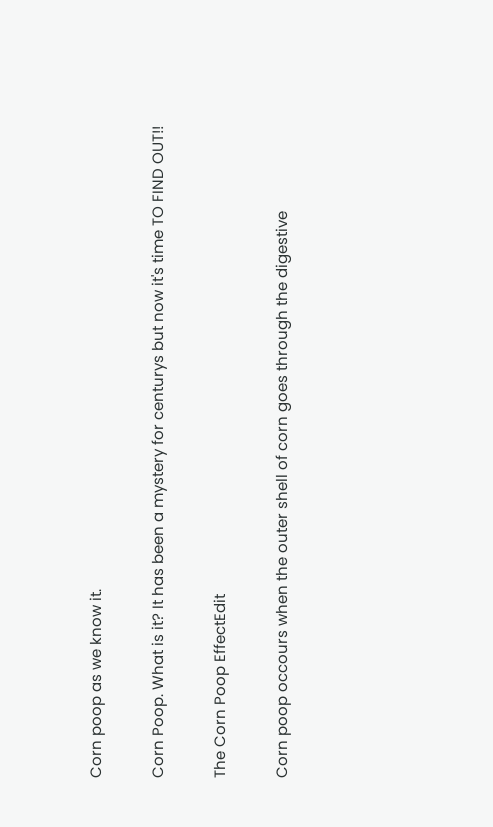Corn poop as we know it.

Corn Poop. What is it? It has been a mystery for centurys but now it's time TO FIND OUT!!

The Corn Poop EffectEdit

Corn poop occours when the outer shell of corn goes through the digestive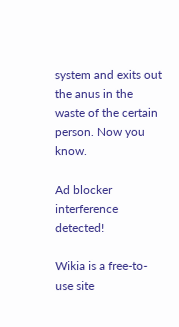system and exits out the anus in the waste of the certain person. Now you know.

Ad blocker interference detected!

Wikia is a free-to-use site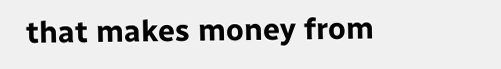that makes money from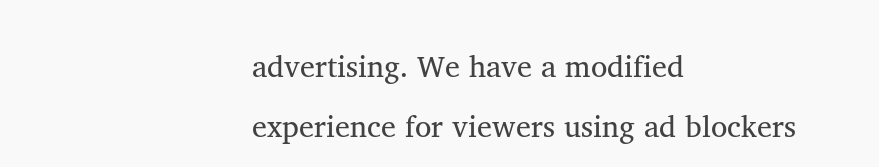advertising. We have a modified experience for viewers using ad blockers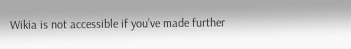Wikia is not accessible if you’ve made further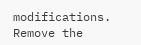modifications. Remove the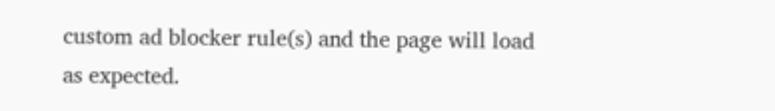custom ad blocker rule(s) and the page will load as expected.